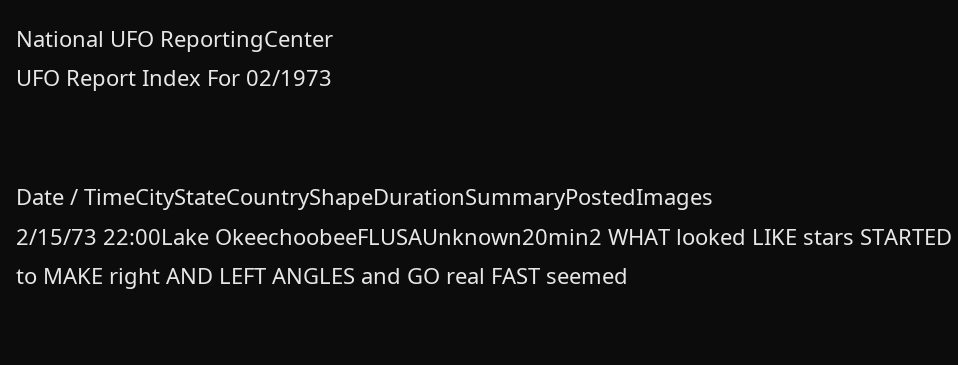National UFO ReportingCenter
UFO Report Index For 02/1973


Date / TimeCityStateCountryShapeDurationSummaryPostedImages
2/15/73 22:00Lake OkeechoobeeFLUSAUnknown20min2 WHAT looked LIKE stars STARTED to MAKE right AND LEFT ANGLES and GO real FAST seemed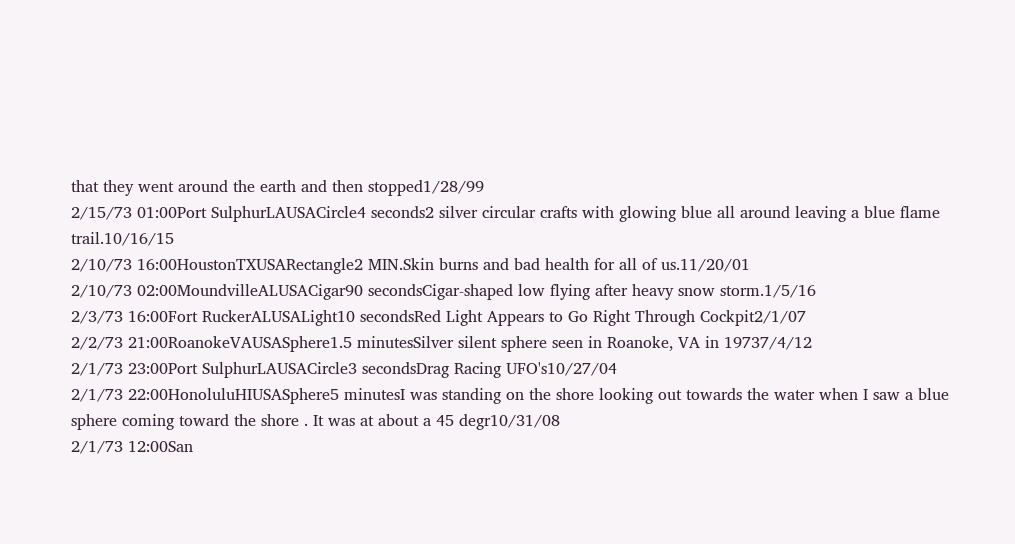that they went around the earth and then stopped1/28/99
2/15/73 01:00Port SulphurLAUSACircle4 seconds2 silver circular crafts with glowing blue all around leaving a blue flame trail.10/16/15
2/10/73 16:00HoustonTXUSARectangle2 MIN.Skin burns and bad health for all of us.11/20/01
2/10/73 02:00MoundvilleALUSACigar90 secondsCigar-shaped low flying after heavy snow storm.1/5/16
2/3/73 16:00Fort RuckerALUSALight10 secondsRed Light Appears to Go Right Through Cockpit2/1/07
2/2/73 21:00RoanokeVAUSASphere1.5 minutesSilver silent sphere seen in Roanoke, VA in 19737/4/12
2/1/73 23:00Port SulphurLAUSACircle3 secondsDrag Racing UFO's10/27/04
2/1/73 22:00HonoluluHIUSASphere5 minutesI was standing on the shore looking out towards the water when I saw a blue sphere coming toward the shore . It was at about a 45 degr10/31/08
2/1/73 12:00San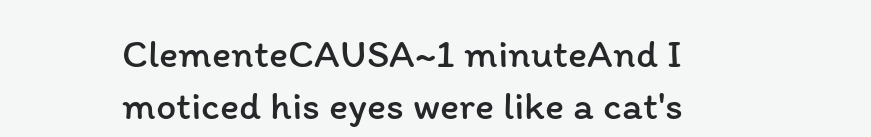ClementeCAUSA~1 minuteAnd I moticed his eyes were like a cat's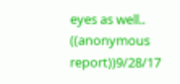eyes as well.. ((anonymous report))9/28/17